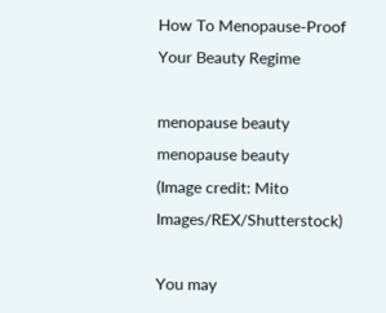How To Menopause-Proof Your Beauty Regime

menopause beauty
menopause beauty
(Image credit: Mito Images/REX/Shutterstock)

You may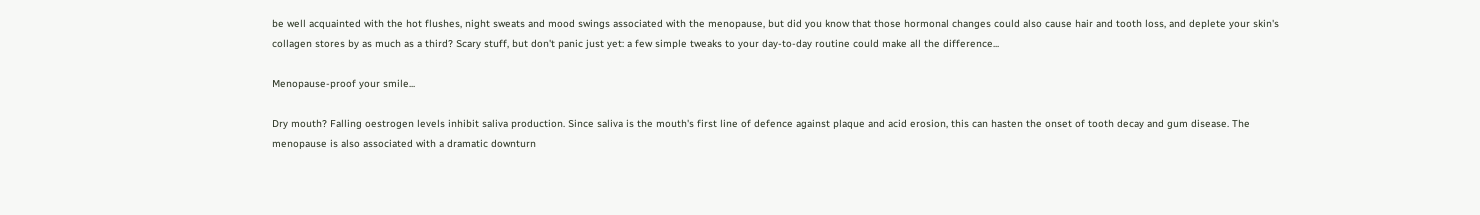be well acquainted with the hot flushes, night sweats and mood swings associated with the menopause, but did you know that those hormonal changes could also cause hair and tooth loss, and deplete your skin's collagen stores by as much as a third? Scary stuff, but don't panic just yet: a few simple tweaks to your day-to-day routine could make all the difference...

Menopause-proof your smile...

Dry mouth? Falling oestrogen levels inhibit saliva production. Since saliva is the mouth's first line of defence against plaque and acid erosion, this can hasten the onset of tooth decay and gum disease. The menopause is also associated with a dramatic downturn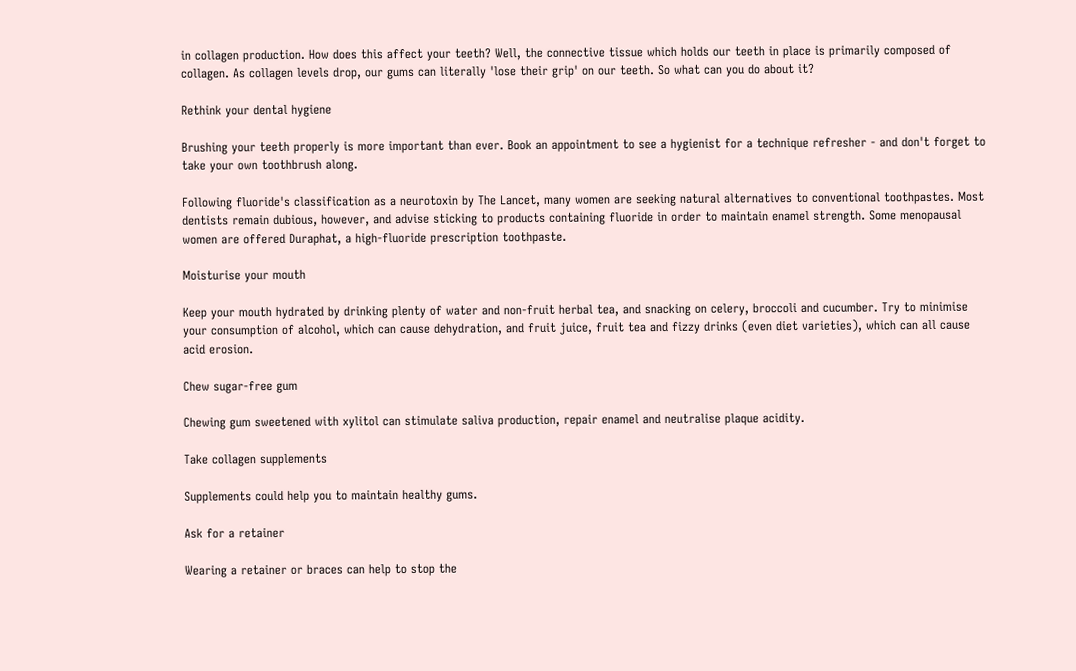in collagen production. How does this affect your teeth? Well, the connective tissue which holds our teeth in place is primarily composed of collagen. As collagen levels drop, our gums can literally 'lose their grip' on our teeth. So what can you do about it?

Rethink your dental hygiene

Brushing your teeth properly is more important than ever. Book an appointment to see a hygienist for a technique refresher - and don't forget to take your own toothbrush along.

Following fluoride's classification as a neurotoxin by The Lancet, many women are seeking natural alternatives to conventional toothpastes. Most dentists remain dubious, however, and advise sticking to products containing fluoride in order to maintain enamel strength. Some menopausal women are offered Duraphat, a high-fluoride prescription toothpaste.

Moisturise your mouth

Keep your mouth hydrated by drinking plenty of water and non-fruit herbal tea, and snacking on celery, broccoli and cucumber. Try to minimise your consumption of alcohol, which can cause dehydration, and fruit juice, fruit tea and fizzy drinks (even diet varieties), which can all cause acid erosion.

Chew sugar-free gum

Chewing gum sweetened with xylitol can stimulate saliva production, repair enamel and neutralise plaque acidity.

Take collagen supplements

Supplements could help you to maintain healthy gums.

Ask for a retainer

Wearing a retainer or braces can help to stop the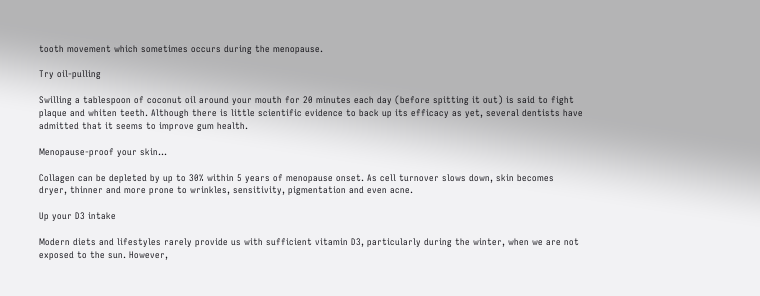tooth movement which sometimes occurs during the menopause.

Try oil-pulling

Swilling a tablespoon of coconut oil around your mouth for 20 minutes each day (before spitting it out) is said to fight plaque and whiten teeth. Although there is little scientific evidence to back up its efficacy as yet, several dentists have admitted that it seems to improve gum health.

Menopause-proof your skin...

Collagen can be depleted by up to 30% within 5 years of menopause onset. As cell turnover slows down, skin becomes dryer, thinner and more prone to wrinkles, sensitivity, pigmentation and even acne.

Up your D3 intake

Modern diets and lifestyles rarely provide us with sufficient vitamin D3, particularly during the winter, when we are not exposed to the sun. However,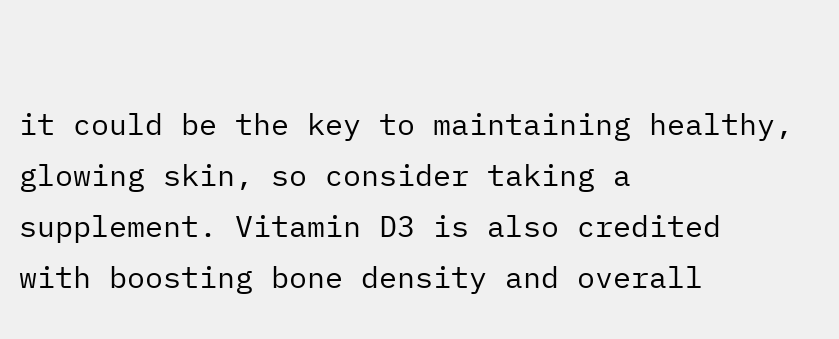it could be the key to maintaining healthy, glowing skin, so consider taking a supplement. Vitamin D3 is also credited with boosting bone density and overall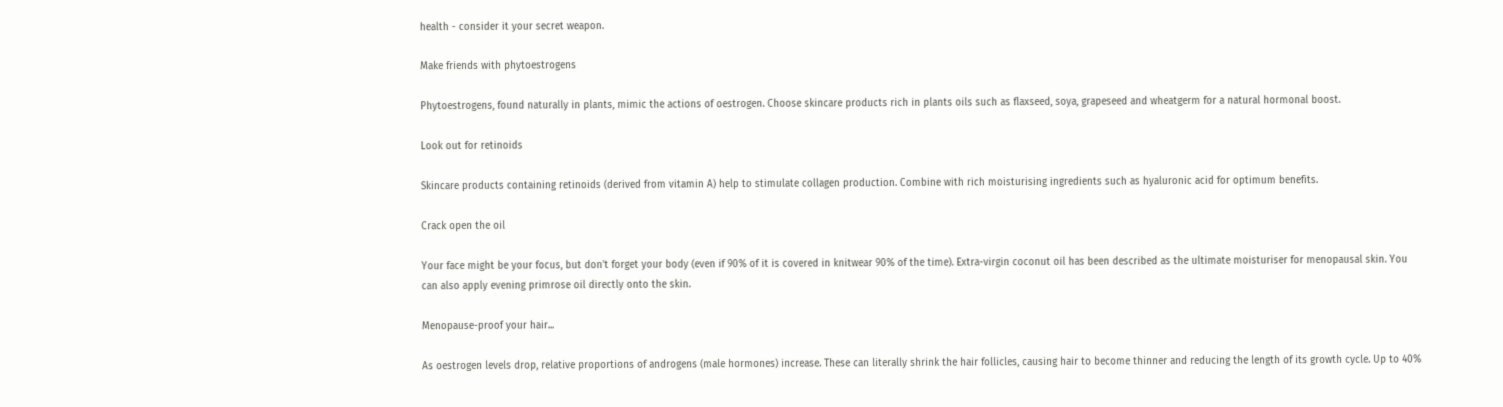health - consider it your secret weapon.

Make friends with phytoestrogens

Phytoestrogens, found naturally in plants, mimic the actions of oestrogen. Choose skincare products rich in plants oils such as flaxseed, soya, grapeseed and wheatgerm for a natural hormonal boost.

Look out for retinoids

Skincare products containing retinoids (derived from vitamin A) help to stimulate collagen production. Combine with rich moisturising ingredients such as hyaluronic acid for optimum benefits.

Crack open the oil

Your face might be your focus, but don't forget your body (even if 90% of it is covered in knitwear 90% of the time). Extra-virgin coconut oil has been described as the ultimate moisturiser for menopausal skin. You can also apply evening primrose oil directly onto the skin.

Menopause-proof your hair...

As oestrogen levels drop, relative proportions of androgens (male hormones) increase. These can literally shrink the hair follicles, causing hair to become thinner and reducing the length of its growth cycle. Up to 40%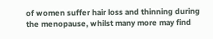of women suffer hair loss and thinning during the menopause, whilst many more may find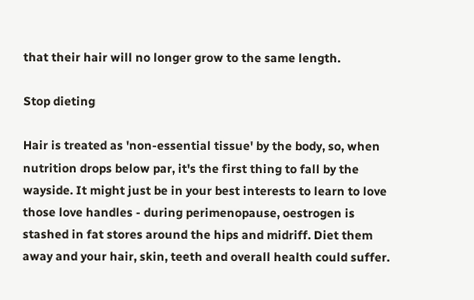that their hair will no longer grow to the same length.

Stop dieting

Hair is treated as 'non-essential tissue' by the body, so, when nutrition drops below par, it's the first thing to fall by the wayside. It might just be in your best interests to learn to love those love handles - during perimenopause, oestrogen is stashed in fat stores around the hips and midriff. Diet them away and your hair, skin, teeth and overall health could suffer.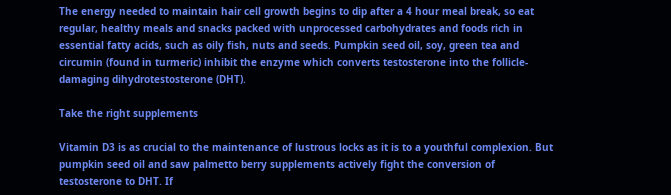The energy needed to maintain hair cell growth begins to dip after a 4 hour meal break, so eat regular, healthy meals and snacks packed with unprocessed carbohydrates and foods rich in essential fatty acids, such as oily fish, nuts and seeds. Pumpkin seed oil, soy, green tea and circumin (found in turmeric) inhibit the enzyme which converts testosterone into the follicle-damaging dihydrotestosterone (DHT).

Take the right supplements

Vitamin D3 is as crucial to the maintenance of lustrous locks as it is to a youthful complexion. But pumpkin seed oil and saw palmetto berry supplements actively fight the conversion of testosterone to DHT. If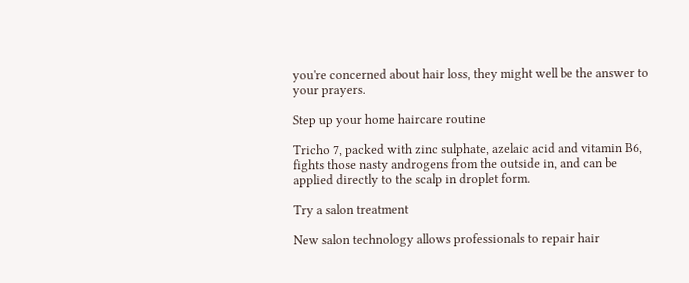you're concerned about hair loss, they might well be the answer to your prayers.

Step up your home haircare routine

Tricho 7, packed with zinc sulphate, azelaic acid and vitamin B6, fights those nasty androgens from the outside in, and can be applied directly to the scalp in droplet form.

Try a salon treatment

New salon technology allows professionals to repair hair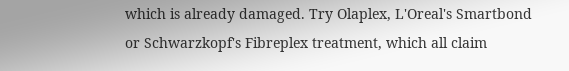which is already damaged. Try Olaplex, L'Oreal's Smartbond or Schwarzkopf's Fibreplex treatment, which all claim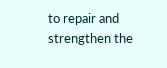to repair and strengthen the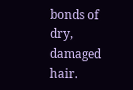bonds of dry, damaged hair.